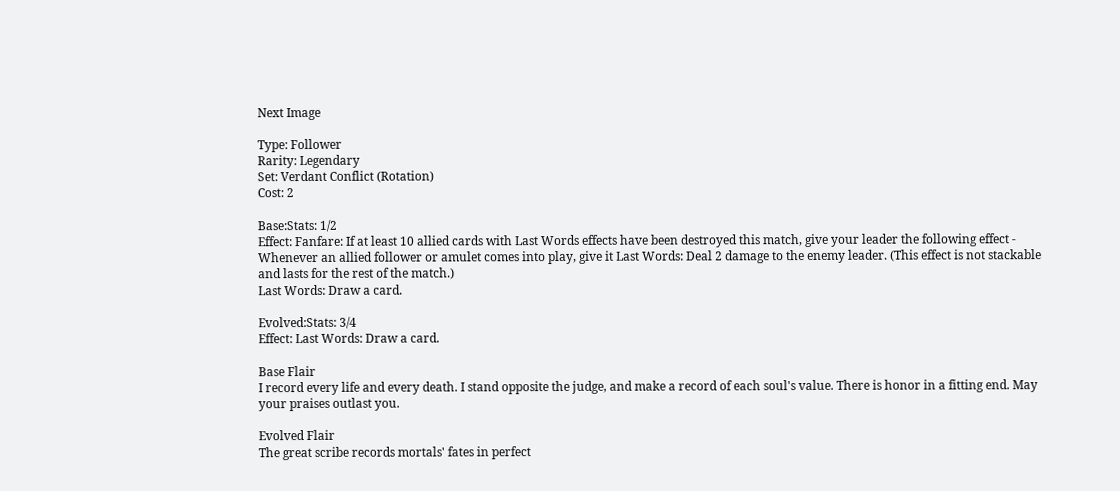Next Image

Type: Follower
Rarity: Legendary
Set: Verdant Conflict (Rotation)
Cost: 2

Base:Stats: 1/2
Effect: Fanfare: If at least 10 allied cards with Last Words effects have been destroyed this match, give your leader the following effect - Whenever an allied follower or amulet comes into play, give it Last Words: Deal 2 damage to the enemy leader. (This effect is not stackable and lasts for the rest of the match.)
Last Words: Draw a card.

Evolved:Stats: 3/4
Effect: Last Words: Draw a card.

Base Flair
I record every life and every death. I stand opposite the judge, and make a record of each soul's value. There is honor in a fitting end. May your praises outlast you.

Evolved Flair
The great scribe records mortals' fates in perfect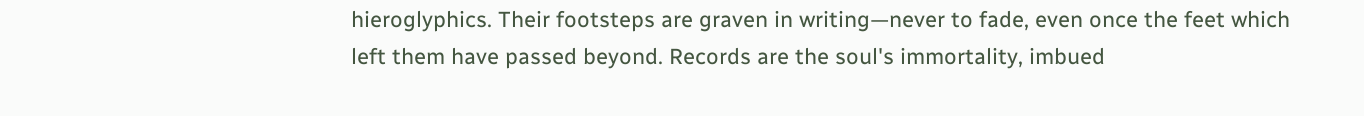hieroglyphics. Their footsteps are graven in writing—never to fade, even once the feet which left them have passed beyond. Records are the soul's immortality, imbued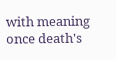with meaning once death's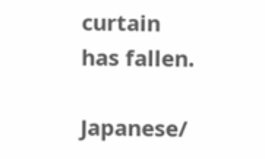curtain has fallen.

Japanese/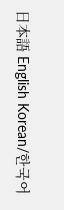日本語 English Korean/한국어